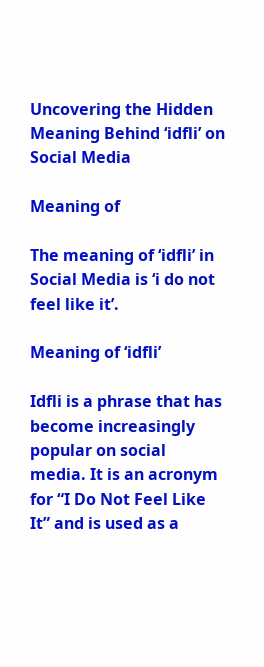Uncovering the Hidden Meaning Behind ‘idfli’ on Social Media

Meaning of

The meaning of ‘idfli’ in Social Media is ‘i do not feel like it’.

Meaning of ‘idfli’

Idfli is a phrase that has become increasingly popular on social media. It is an acronym for “I Do Not Feel Like It” and is used as a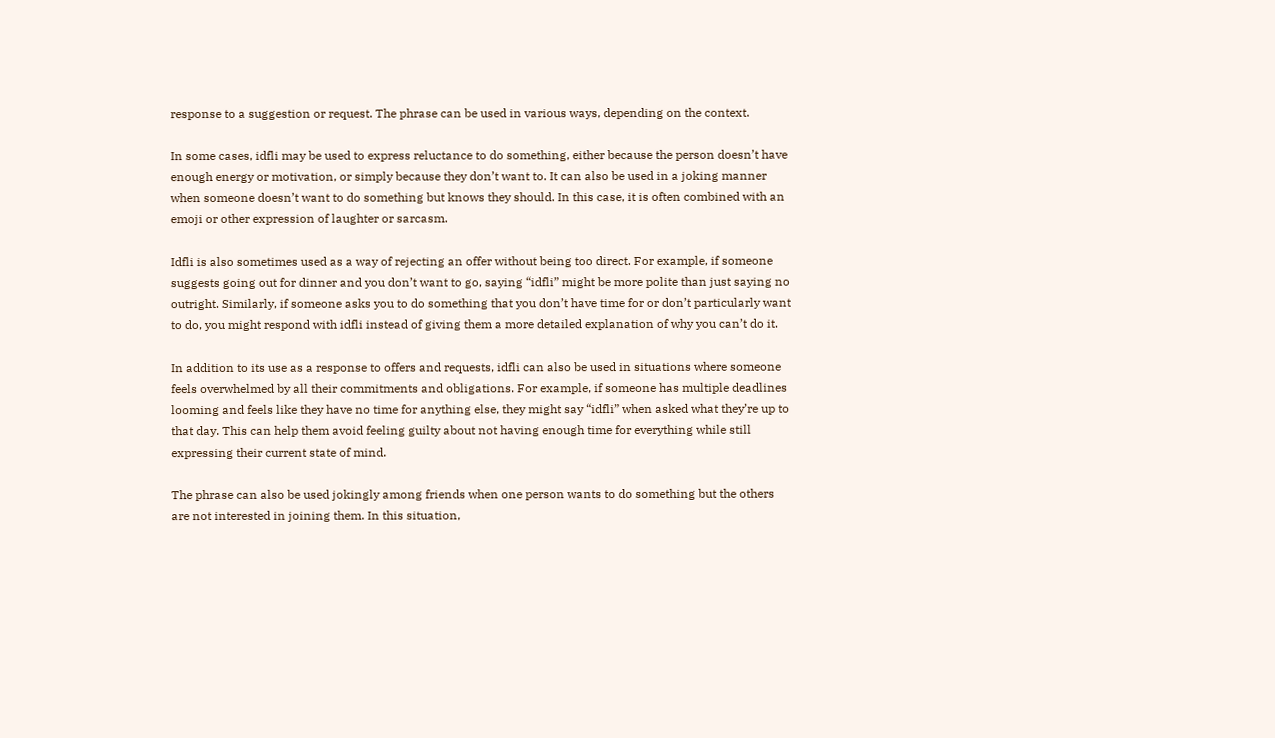response to a suggestion or request. The phrase can be used in various ways, depending on the context.

In some cases, idfli may be used to express reluctance to do something, either because the person doesn’t have enough energy or motivation, or simply because they don’t want to. It can also be used in a joking manner when someone doesn’t want to do something but knows they should. In this case, it is often combined with an emoji or other expression of laughter or sarcasm.

Idfli is also sometimes used as a way of rejecting an offer without being too direct. For example, if someone suggests going out for dinner and you don’t want to go, saying “idfli” might be more polite than just saying no outright. Similarly, if someone asks you to do something that you don’t have time for or don’t particularly want to do, you might respond with idfli instead of giving them a more detailed explanation of why you can’t do it.

In addition to its use as a response to offers and requests, idfli can also be used in situations where someone feels overwhelmed by all their commitments and obligations. For example, if someone has multiple deadlines looming and feels like they have no time for anything else, they might say “idfli” when asked what they’re up to that day. This can help them avoid feeling guilty about not having enough time for everything while still expressing their current state of mind.

The phrase can also be used jokingly among friends when one person wants to do something but the others are not interested in joining them. In this situation,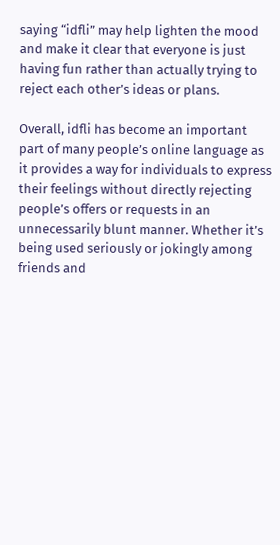saying “idfli” may help lighten the mood and make it clear that everyone is just having fun rather than actually trying to reject each other’s ideas or plans.

Overall, idfli has become an important part of many people’s online language as it provides a way for individuals to express their feelings without directly rejecting people’s offers or requests in an unnecessarily blunt manner. Whether it’s being used seriously or jokingly among friends and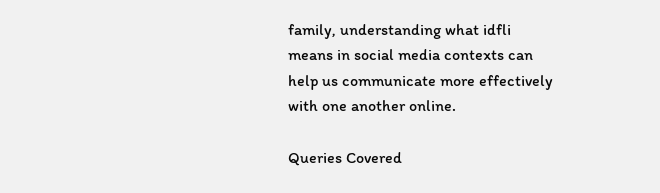family, understanding what idfli means in social media contexts can help us communicate more effectively with one another online.

Queries Covered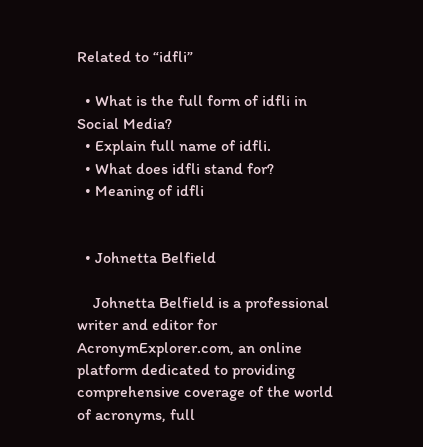Related to “idfli”

  • What is the full form of idfli in Social Media?
  • Explain full name of idfli.
  • What does idfli stand for?
  • Meaning of idfli


  • Johnetta Belfield

    Johnetta Belfield is a professional writer and editor for AcronymExplorer.com, an online platform dedicated to providing comprehensive coverage of the world of acronyms, full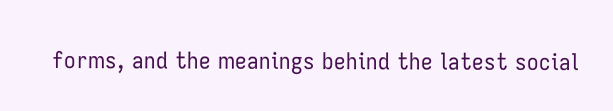forms, and the meanings behind the latest social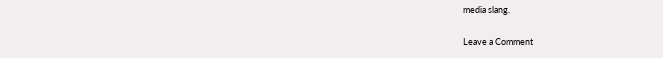media slang.

Leave a Comment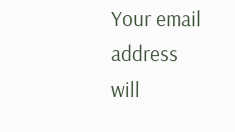Your email address will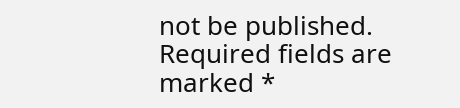not be published. Required fields are marked *